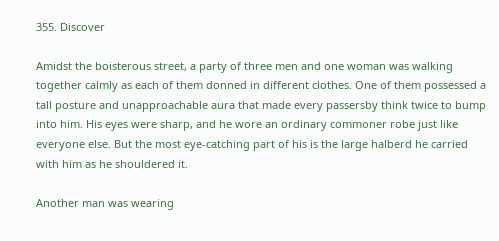355. Discover

Amidst the boisterous street, a party of three men and one woman was walking together calmly as each of them donned in different clothes. One of them possessed a tall posture and unapproachable aura that made every passersby think twice to bump into him. His eyes were sharp, and he wore an ordinary commoner robe just like everyone else. But the most eye-catching part of his is the large halberd he carried with him as he shouldered it.

Another man was wearing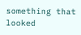something that looked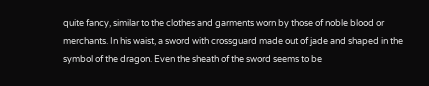quite fancy, similar to the clothes and garments worn by those of noble blood or merchants. In his waist, a sword with crossguard made out of jade and shaped in the symbol of the dragon. Even the sheath of the sword seems to be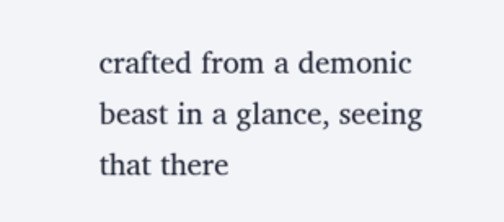crafted from a demonic beast in a glance, seeing that there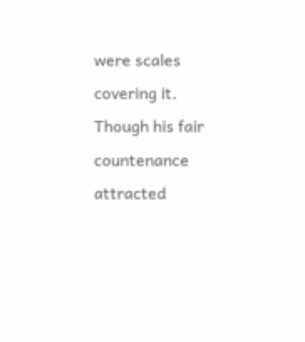were scales covering it. Though his fair countenance attracted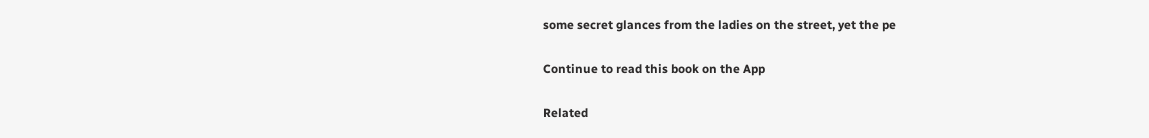some secret glances from the ladies on the street, yet the pe

Continue to read this book on the App

Related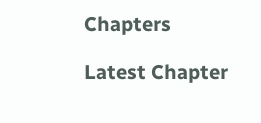Chapters

Latest Chapter